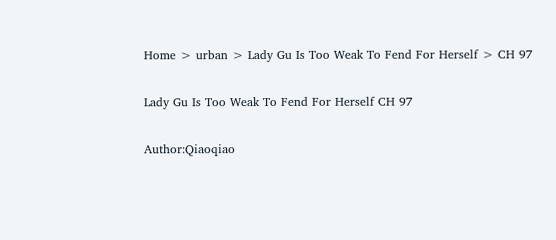Home > urban > Lady Gu Is Too Weak To Fend For Herself > CH 97

Lady Gu Is Too Weak To Fend For Herself CH 97

Author:Qiaoqiao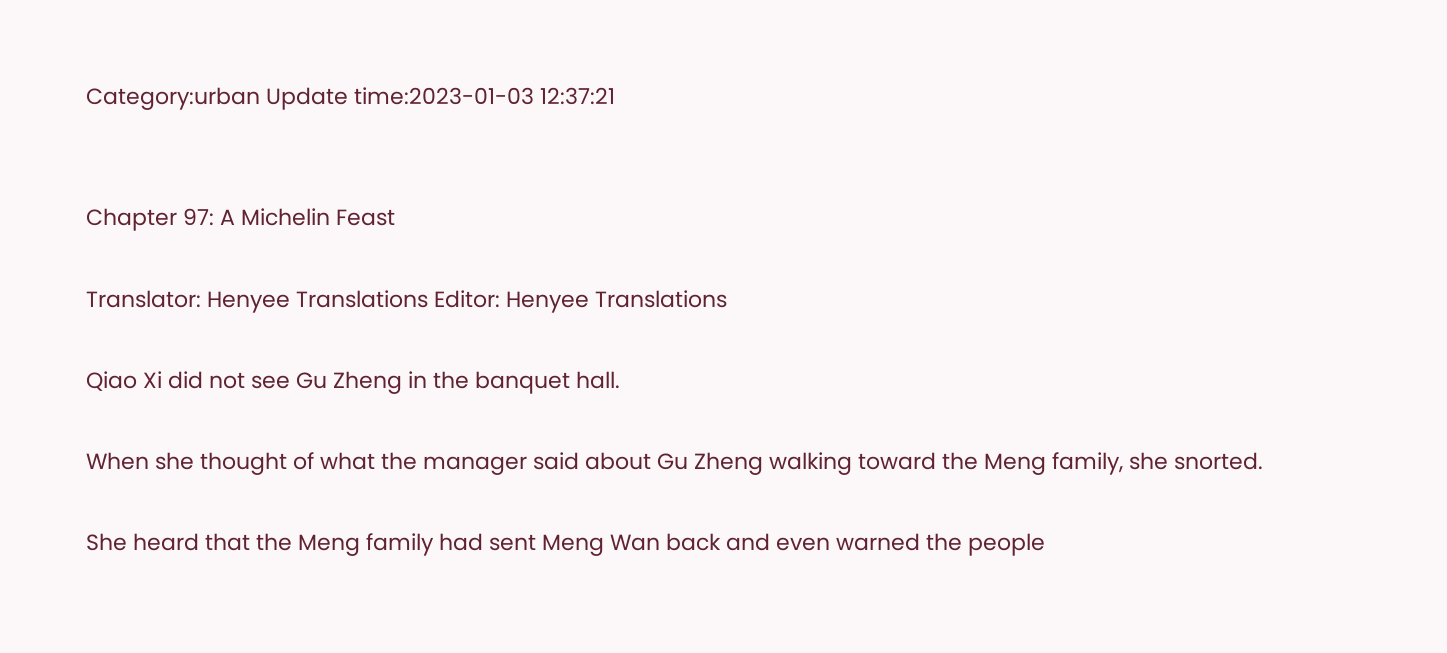Category:urban Update time:2023-01-03 12:37:21


Chapter 97: A Michelin Feast

Translator: Henyee Translations Editor: Henyee Translations

Qiao Xi did not see Gu Zheng in the banquet hall.

When she thought of what the manager said about Gu Zheng walking toward the Meng family, she snorted.

She heard that the Meng family had sent Meng Wan back and even warned the people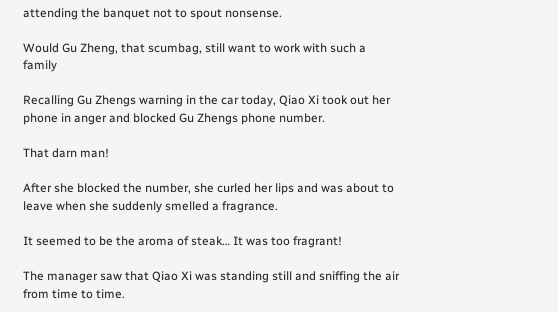attending the banquet not to spout nonsense.

Would Gu Zheng, that scumbag, still want to work with such a family

Recalling Gu Zhengs warning in the car today, Qiao Xi took out her phone in anger and blocked Gu Zhengs phone number.

That darn man!

After she blocked the number, she curled her lips and was about to leave when she suddenly smelled a fragrance.

It seemed to be the aroma of steak… It was too fragrant!

The manager saw that Qiao Xi was standing still and sniffing the air from time to time.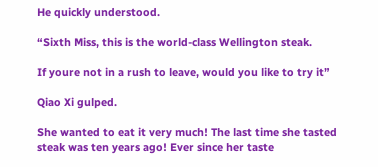He quickly understood.

“Sixth Miss, this is the world-class Wellington steak.

If youre not in a rush to leave, would you like to try it”

Qiao Xi gulped.

She wanted to eat it very much! The last time she tasted steak was ten years ago! Ever since her taste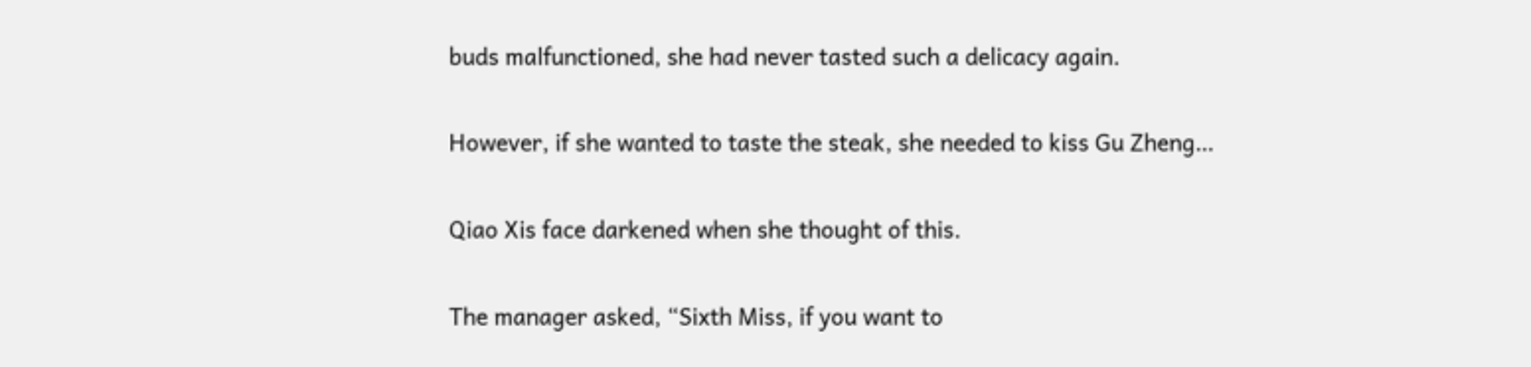buds malfunctioned, she had never tasted such a delicacy again.

However, if she wanted to taste the steak, she needed to kiss Gu Zheng…

Qiao Xis face darkened when she thought of this.

The manager asked, “Sixth Miss, if you want to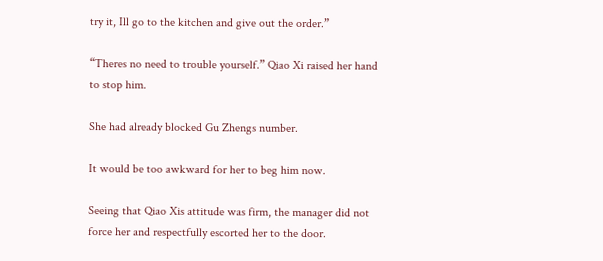try it, Ill go to the kitchen and give out the order.”

“Theres no need to trouble yourself.” Qiao Xi raised her hand to stop him.

She had already blocked Gu Zhengs number.

It would be too awkward for her to beg him now.

Seeing that Qiao Xis attitude was firm, the manager did not force her and respectfully escorted her to the door.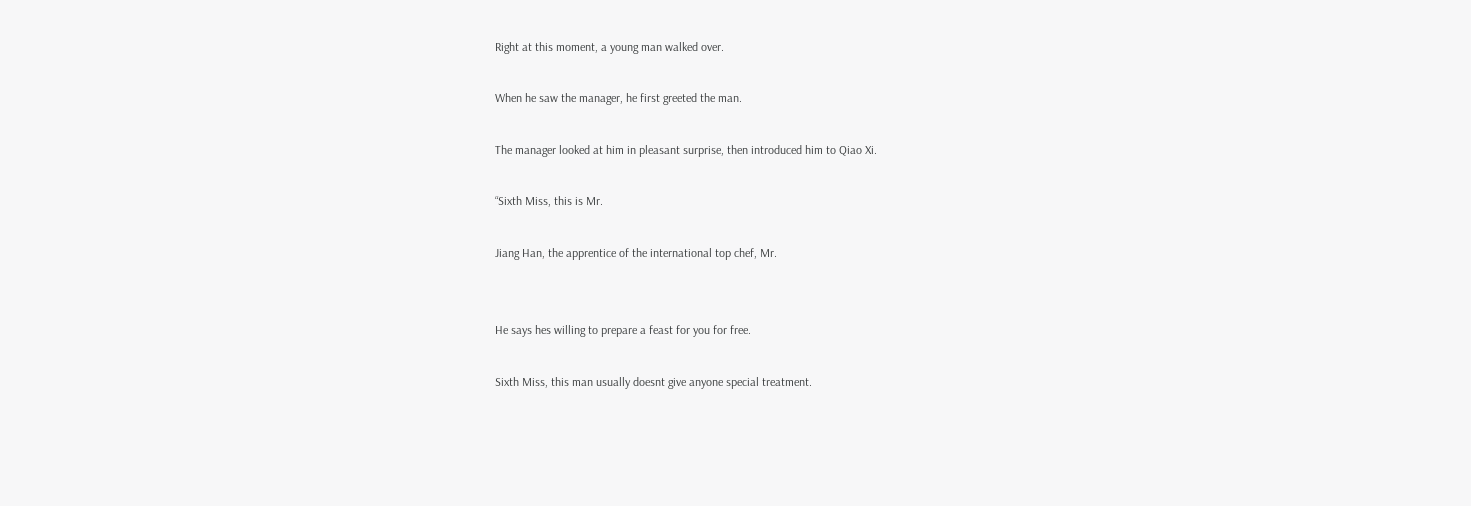Right at this moment, a young man walked over.

When he saw the manager, he first greeted the man.

The manager looked at him in pleasant surprise, then introduced him to Qiao Xi.

“Sixth Miss, this is Mr.

Jiang Han, the apprentice of the international top chef, Mr.


He says hes willing to prepare a feast for you for free.

Sixth Miss, this man usually doesnt give anyone special treatment.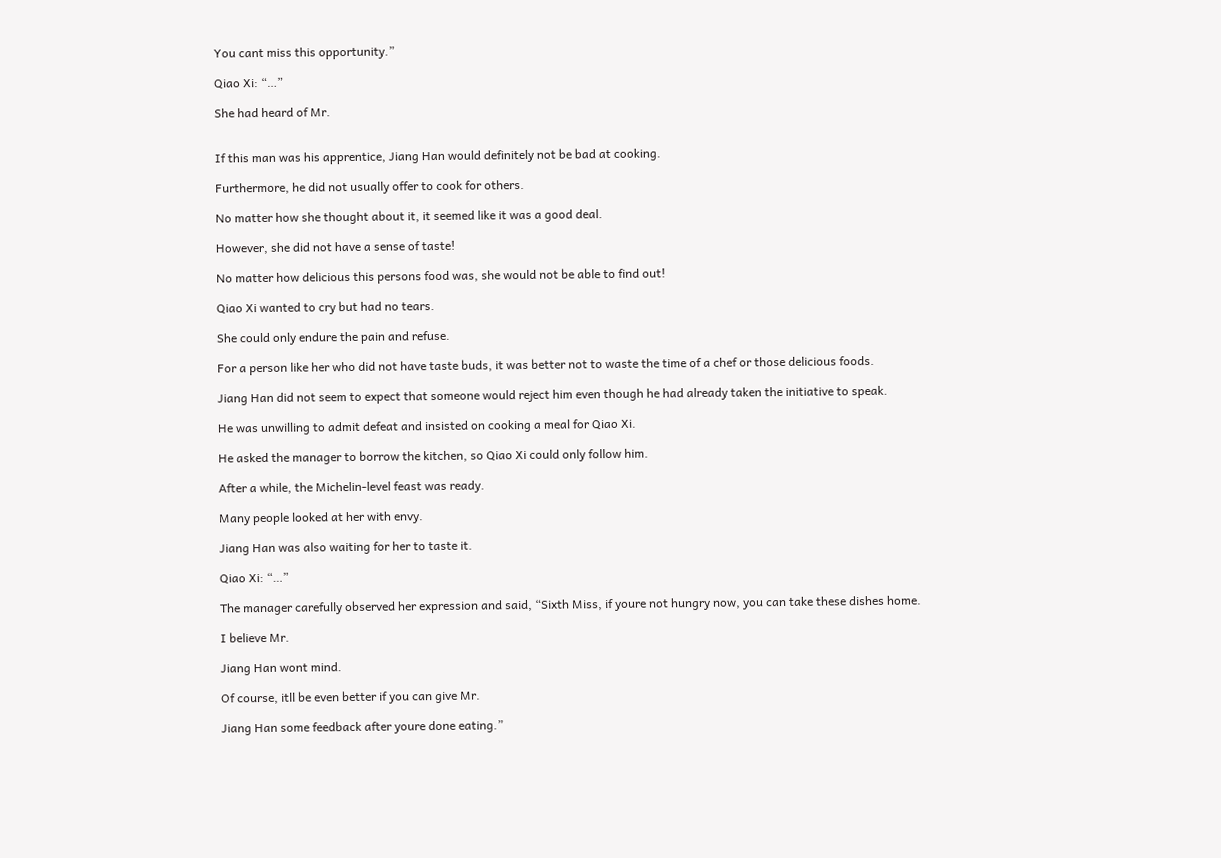You cant miss this opportunity.”

Qiao Xi: “…”

She had heard of Mr.


If this man was his apprentice, Jiang Han would definitely not be bad at cooking.

Furthermore, he did not usually offer to cook for others.

No matter how she thought about it, it seemed like it was a good deal.

However, she did not have a sense of taste!

No matter how delicious this persons food was, she would not be able to find out!

Qiao Xi wanted to cry but had no tears.

She could only endure the pain and refuse.

For a person like her who did not have taste buds, it was better not to waste the time of a chef or those delicious foods.

Jiang Han did not seem to expect that someone would reject him even though he had already taken the initiative to speak.

He was unwilling to admit defeat and insisted on cooking a meal for Qiao Xi.

He asked the manager to borrow the kitchen, so Qiao Xi could only follow him.

After a while, the Michelin-level feast was ready.

Many people looked at her with envy.

Jiang Han was also waiting for her to taste it.

Qiao Xi: “…”

The manager carefully observed her expression and said, “Sixth Miss, if youre not hungry now, you can take these dishes home.

I believe Mr.

Jiang Han wont mind.

Of course, itll be even better if you can give Mr.

Jiang Han some feedback after youre done eating.”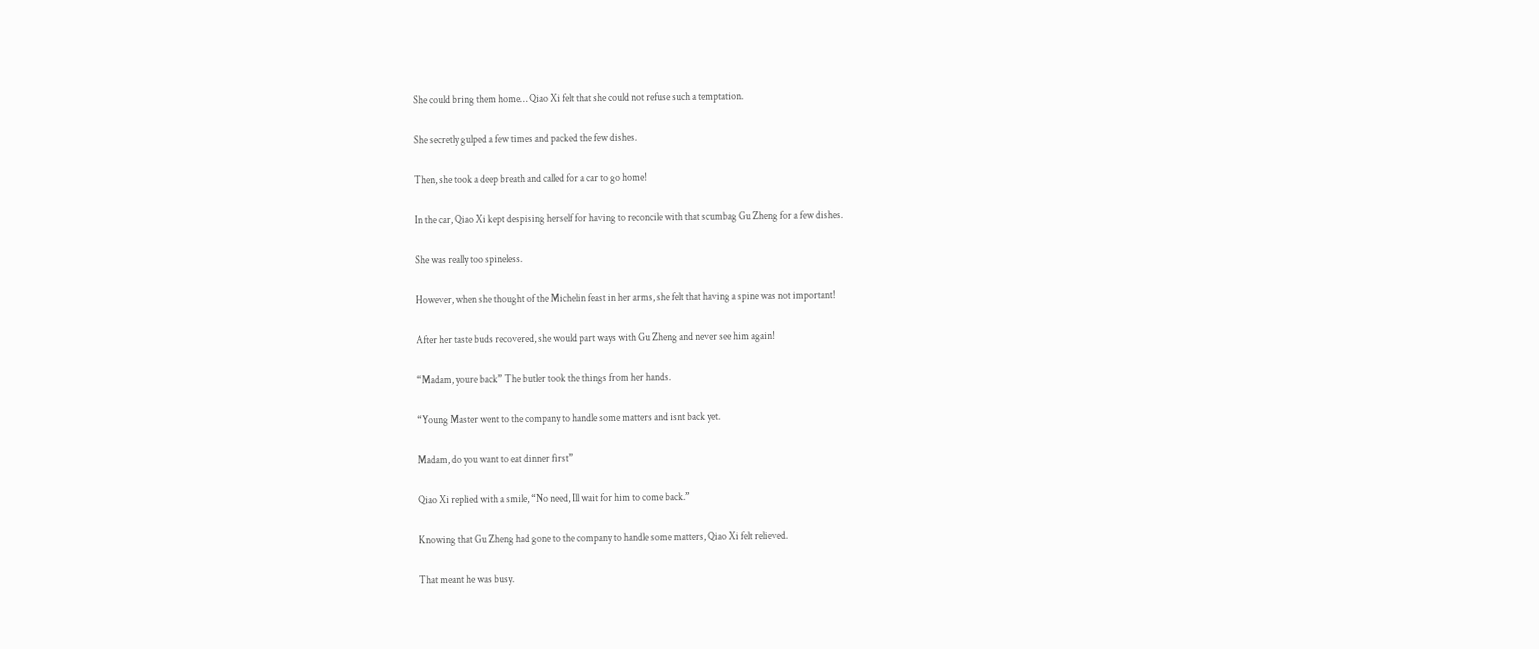She could bring them home… Qiao Xi felt that she could not refuse such a temptation.

She secretly gulped a few times and packed the few dishes.

Then, she took a deep breath and called for a car to go home!

In the car, Qiao Xi kept despising herself for having to reconcile with that scumbag Gu Zheng for a few dishes.

She was really too spineless.

However, when she thought of the Michelin feast in her arms, she felt that having a spine was not important!

After her taste buds recovered, she would part ways with Gu Zheng and never see him again!

“Madam, youre back” The butler took the things from her hands.

“Young Master went to the company to handle some matters and isnt back yet.

Madam, do you want to eat dinner first”

Qiao Xi replied with a smile, “No need, Ill wait for him to come back.”

Knowing that Gu Zheng had gone to the company to handle some matters, Qiao Xi felt relieved.

That meant he was busy.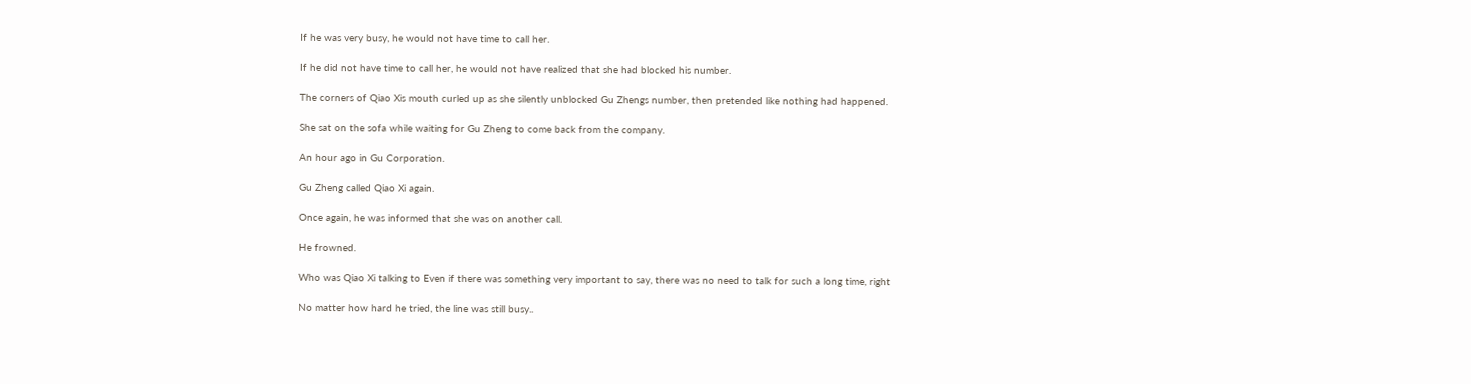If he was very busy, he would not have time to call her.

If he did not have time to call her, he would not have realized that she had blocked his number.

The corners of Qiao Xis mouth curled up as she silently unblocked Gu Zhengs number, then pretended like nothing had happened.

She sat on the sofa while waiting for Gu Zheng to come back from the company.

An hour ago in Gu Corporation.

Gu Zheng called Qiao Xi again.

Once again, he was informed that she was on another call.

He frowned.

Who was Qiao Xi talking to Even if there was something very important to say, there was no need to talk for such a long time, right

No matter how hard he tried, the line was still busy..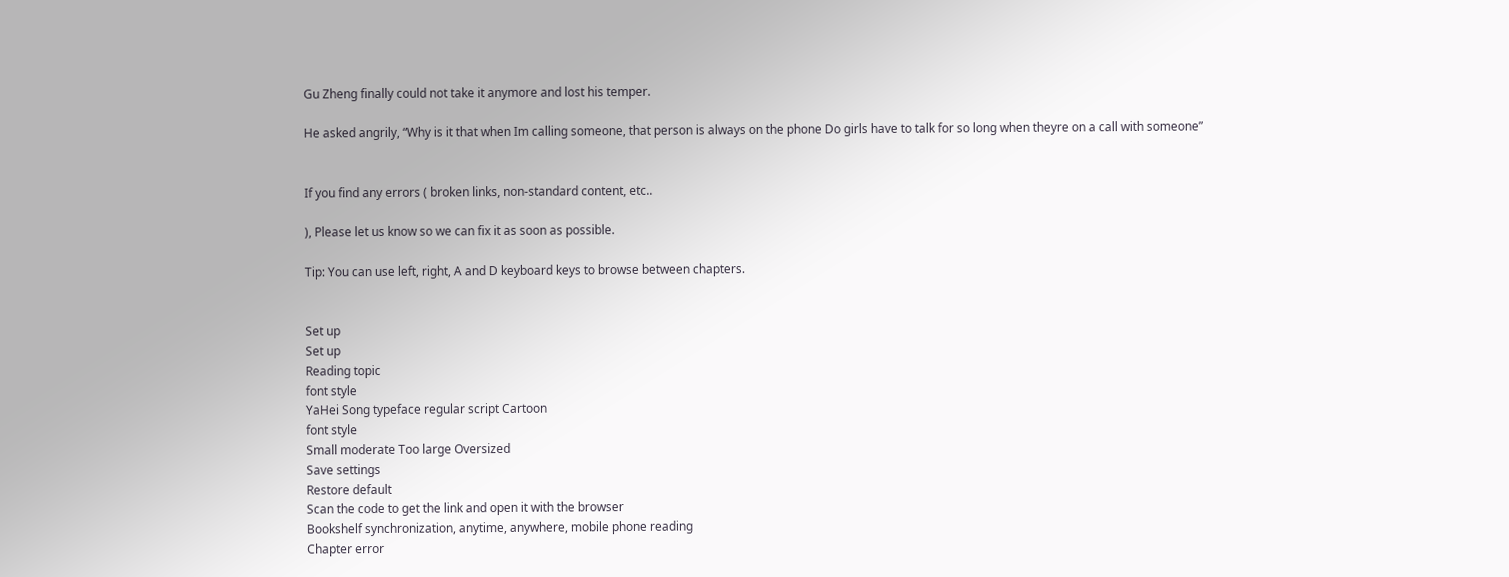Gu Zheng finally could not take it anymore and lost his temper.

He asked angrily, “Why is it that when Im calling someone, that person is always on the phone Do girls have to talk for so long when theyre on a call with someone”


If you find any errors ( broken links, non-standard content, etc..

), Please let us know so we can fix it as soon as possible.

Tip: You can use left, right, A and D keyboard keys to browse between chapters.


Set up
Set up
Reading topic
font style
YaHei Song typeface regular script Cartoon
font style
Small moderate Too large Oversized
Save settings
Restore default
Scan the code to get the link and open it with the browser
Bookshelf synchronization, anytime, anywhere, mobile phone reading
Chapter error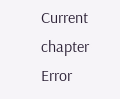Current chapter
Error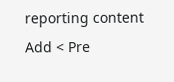reporting content
Add < Pre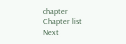chapter Chapter list Next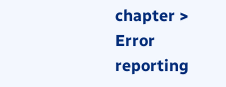chapter > Error reporting